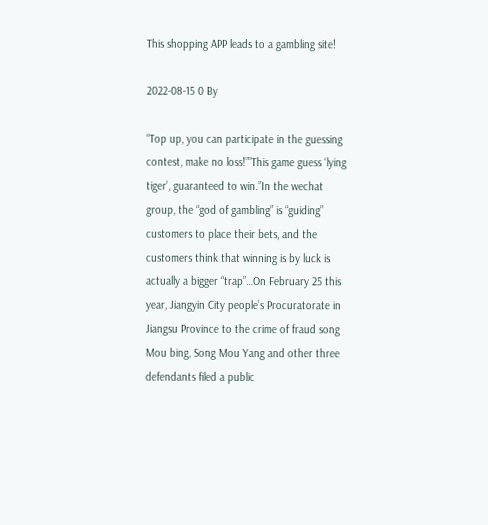This shopping APP leads to a gambling site!

2022-08-15 0 By

“Top up, you can participate in the guessing contest, make no loss!””This game guess ‘lying tiger’, guaranteed to win.”In the wechat group, the “god of gambling” is “guiding” customers to place their bets, and the customers think that winning is by luck is actually a bigger “trap”…On February 25 this year, Jiangyin City people’s Procuratorate in Jiangsu Province to the crime of fraud song Mou bing, Song Mou Yang and other three defendants filed a public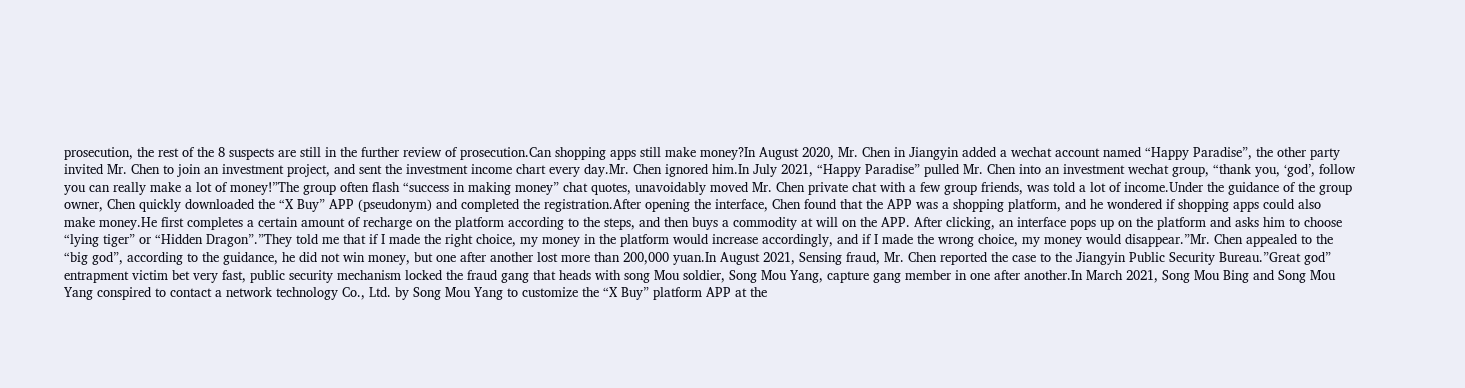prosecution, the rest of the 8 suspects are still in the further review of prosecution.Can shopping apps still make money?In August 2020, Mr. Chen in Jiangyin added a wechat account named “Happy Paradise”, the other party invited Mr. Chen to join an investment project, and sent the investment income chart every day.Mr. Chen ignored him.In July 2021, “Happy Paradise” pulled Mr. Chen into an investment wechat group, “thank you, ‘god’, follow you can really make a lot of money!”The group often flash “success in making money” chat quotes, unavoidably moved Mr. Chen private chat with a few group friends, was told a lot of income.Under the guidance of the group owner, Chen quickly downloaded the “X Buy” APP (pseudonym) and completed the registration.After opening the interface, Chen found that the APP was a shopping platform, and he wondered if shopping apps could also make money.He first completes a certain amount of recharge on the platform according to the steps, and then buys a commodity at will on the APP. After clicking, an interface pops up on the platform and asks him to choose “lying tiger” or “Hidden Dragon”.”They told me that if I made the right choice, my money in the platform would increase accordingly, and if I made the wrong choice, my money would disappear.”Mr. Chen appealed to the “big god”, according to the guidance, he did not win money, but one after another lost more than 200,000 yuan.In August 2021, Sensing fraud, Mr. Chen reported the case to the Jiangyin Public Security Bureau.”Great god” entrapment victim bet very fast, public security mechanism locked the fraud gang that heads with song Mou soldier, Song Mou Yang, capture gang member in one after another.In March 2021, Song Mou Bing and Song Mou Yang conspired to contact a network technology Co., Ltd. by Song Mou Yang to customize the “X Buy” platform APP at the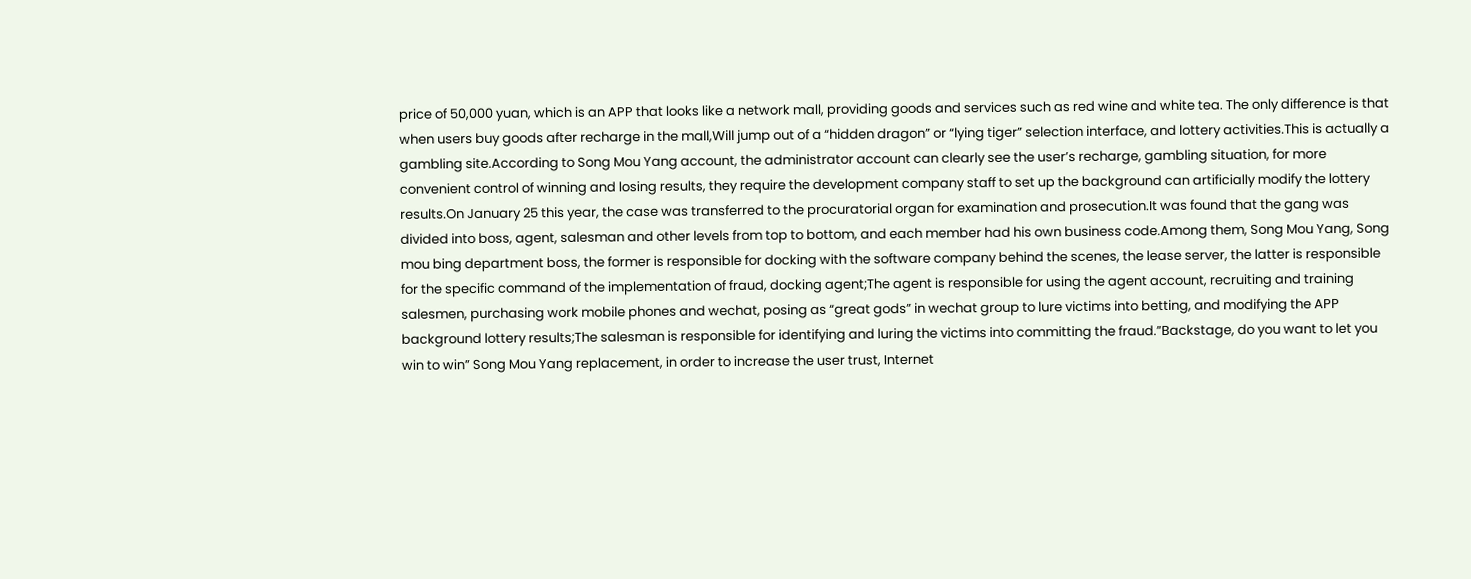price of 50,000 yuan, which is an APP that looks like a network mall, providing goods and services such as red wine and white tea. The only difference is that when users buy goods after recharge in the mall,Will jump out of a “hidden dragon” or “lying tiger” selection interface, and lottery activities.This is actually a gambling site.According to Song Mou Yang account, the administrator account can clearly see the user’s recharge, gambling situation, for more convenient control of winning and losing results, they require the development company staff to set up the background can artificially modify the lottery results.On January 25 this year, the case was transferred to the procuratorial organ for examination and prosecution.It was found that the gang was divided into boss, agent, salesman and other levels from top to bottom, and each member had his own business code.Among them, Song Mou Yang, Song mou bing department boss, the former is responsible for docking with the software company behind the scenes, the lease server, the latter is responsible for the specific command of the implementation of fraud, docking agent;The agent is responsible for using the agent account, recruiting and training salesmen, purchasing work mobile phones and wechat, posing as “great gods” in wechat group to lure victims into betting, and modifying the APP background lottery results;The salesman is responsible for identifying and luring the victims into committing the fraud.”Backstage, do you want to let you win to win” Song Mou Yang replacement, in order to increase the user trust, Internet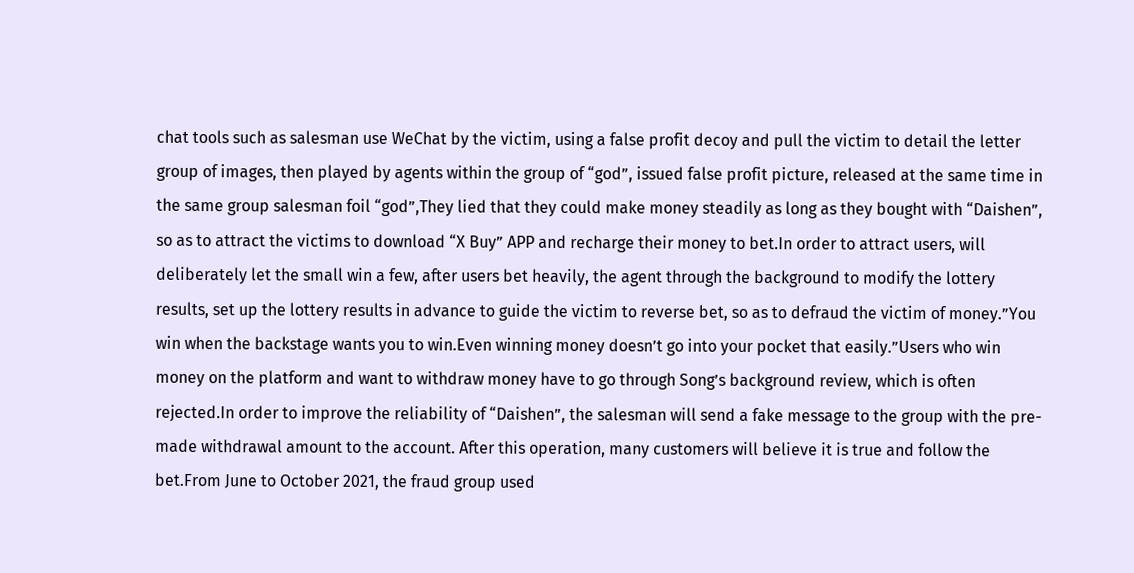chat tools such as salesman use WeChat by the victim, using a false profit decoy and pull the victim to detail the letter group of images, then played by agents within the group of “god”, issued false profit picture, released at the same time in the same group salesman foil “god”,They lied that they could make money steadily as long as they bought with “Daishen”, so as to attract the victims to download “X Buy” APP and recharge their money to bet.In order to attract users, will deliberately let the small win a few, after users bet heavily, the agent through the background to modify the lottery results, set up the lottery results in advance to guide the victim to reverse bet, so as to defraud the victim of money.”You win when the backstage wants you to win.Even winning money doesn’t go into your pocket that easily.”Users who win money on the platform and want to withdraw money have to go through Song’s background review, which is often rejected.In order to improve the reliability of “Daishen”, the salesman will send a fake message to the group with the pre-made withdrawal amount to the account. After this operation, many customers will believe it is true and follow the bet.From June to October 2021, the fraud group used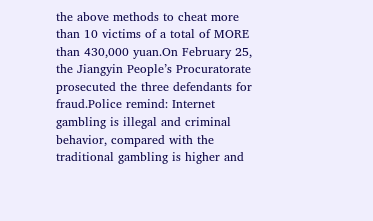the above methods to cheat more than 10 victims of a total of MORE than 430,000 yuan.On February 25, the Jiangyin People’s Procuratorate prosecuted the three defendants for fraud.Police remind: Internet gambling is illegal and criminal behavior, compared with the traditional gambling is higher and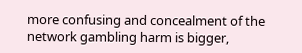more confusing and concealment of the network gambling harm is bigger,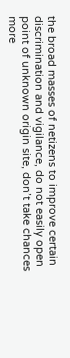the broad masses of netizens to improve certain discrimination and vigilance, do not easily open point of unknown origin site, don’t take chances more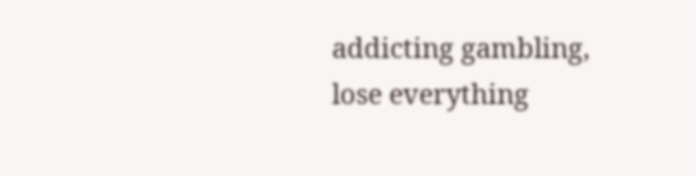addicting gambling, lose everything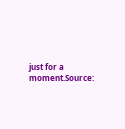just for a moment.Source: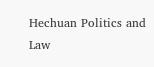Hechuan Politics and Law